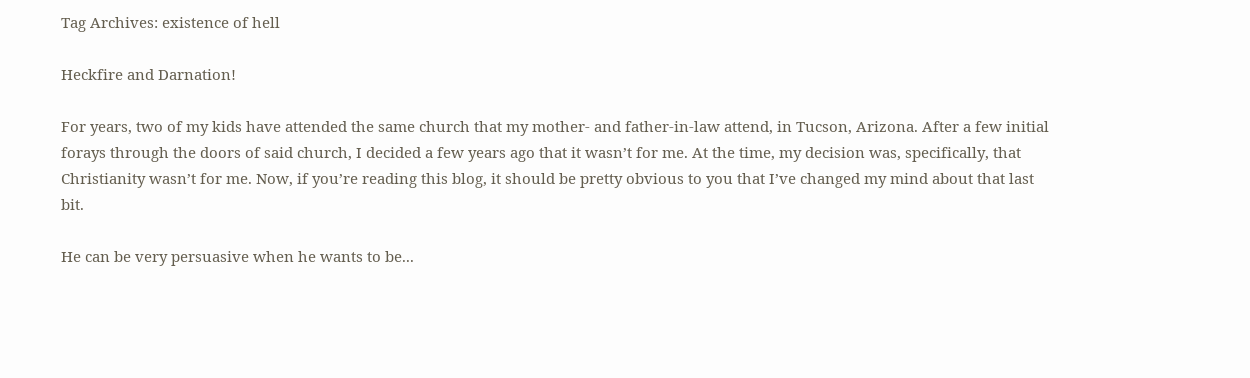Tag Archives: existence of hell

Heckfire and Darnation!

For years, two of my kids have attended the same church that my mother- and father-in-law attend, in Tucson, Arizona. After a few initial forays through the doors of said church, I decided a few years ago that it wasn’t for me. At the time, my decision was, specifically, that Christianity wasn’t for me. Now, if you’re reading this blog, it should be pretty obvious to you that I’ve changed my mind about that last bit.

He can be very persuasive when he wants to be...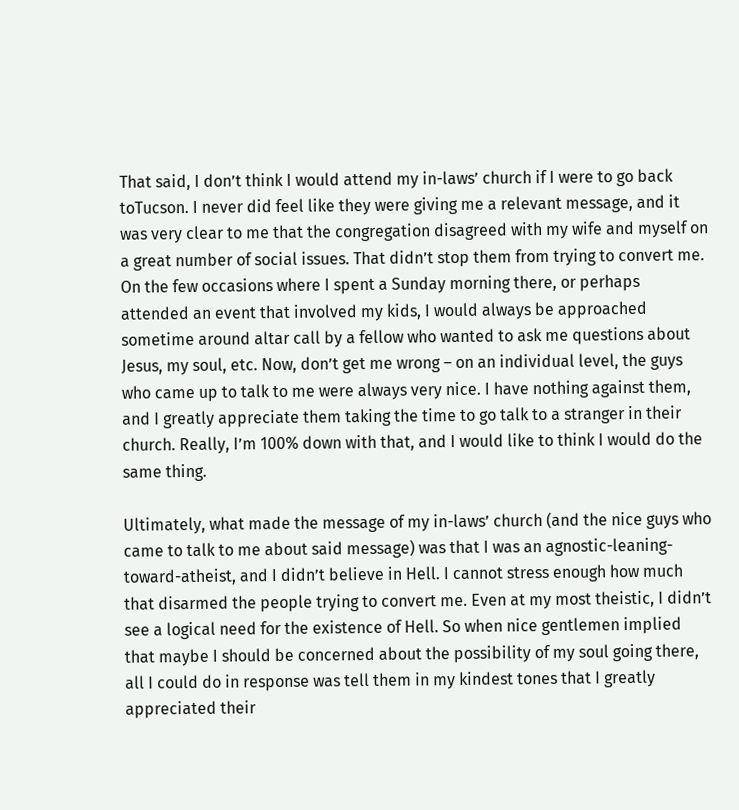That said, I don’t think I would attend my in-laws’ church if I were to go back toTucson. I never did feel like they were giving me a relevant message, and it was very clear to me that the congregation disagreed with my wife and myself on a great number of social issues. That didn’t stop them from trying to convert me. On the few occasions where I spent a Sunday morning there, or perhaps attended an event that involved my kids, I would always be approached sometime around altar call by a fellow who wanted to ask me questions about Jesus, my soul, etc. Now, don’t get me wrong – on an individual level, the guys who came up to talk to me were always very nice. I have nothing against them, and I greatly appreciate them taking the time to go talk to a stranger in their church. Really, I’m 100% down with that, and I would like to think I would do the same thing.

Ultimately, what made the message of my in-laws’ church (and the nice guys who came to talk to me about said message) was that I was an agnostic-leaning-toward-atheist, and I didn’t believe in Hell. I cannot stress enough how much that disarmed the people trying to convert me. Even at my most theistic, I didn’t see a logical need for the existence of Hell. So when nice gentlemen implied that maybe I should be concerned about the possibility of my soul going there, all I could do in response was tell them in my kindest tones that I greatly appreciated their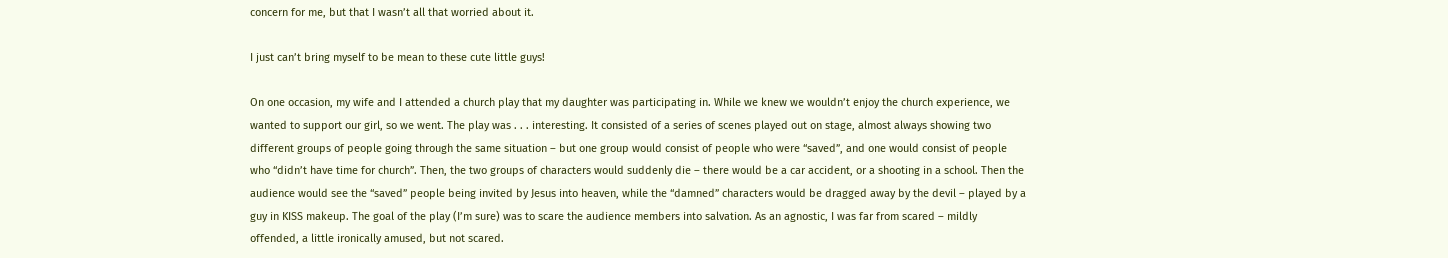concern for me, but that I wasn’t all that worried about it.

I just can’t bring myself to be mean to these cute little guys!

On one occasion, my wife and I attended a church play that my daughter was participating in. While we knew we wouldn’t enjoy the church experience, we wanted to support our girl, so we went. The play was . . . interesting. It consisted of a series of scenes played out on stage, almost always showing two different groups of people going through the same situation – but one group would consist of people who were “saved”, and one would consist of people who “didn’t have time for church”. Then, the two groups of characters would suddenly die – there would be a car accident, or a shooting in a school. Then the audience would see the “saved” people being invited by Jesus into heaven, while the “damned” characters would be dragged away by the devil – played by a guy in KISS makeup. The goal of the play (I’m sure) was to scare the audience members into salvation. As an agnostic, I was far from scared – mildly offended, a little ironically amused, but not scared.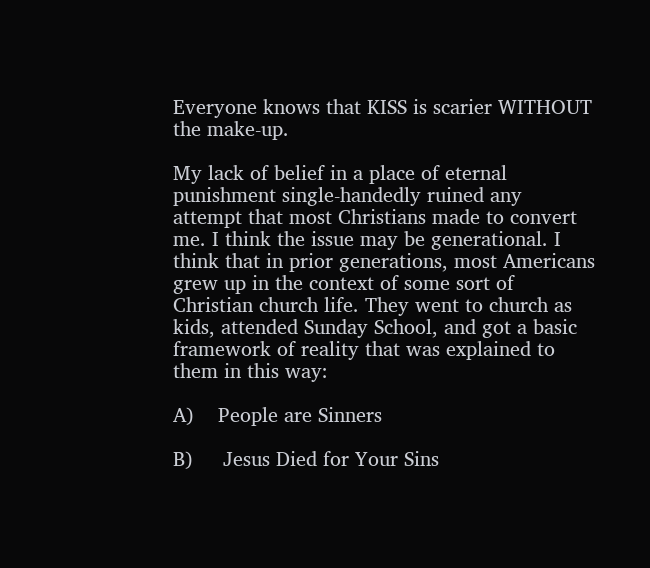Everyone knows that KISS is scarier WITHOUT the make-up.

My lack of belief in a place of eternal punishment single-handedly ruined any attempt that most Christians made to convert me. I think the issue may be generational. I think that in prior generations, most Americans grew up in the context of some sort of Christian church life. They went to church as kids, attended Sunday School, and got a basic framework of reality that was explained to them in this way:

A)    People are Sinners

B)     Jesus Died for Your Sins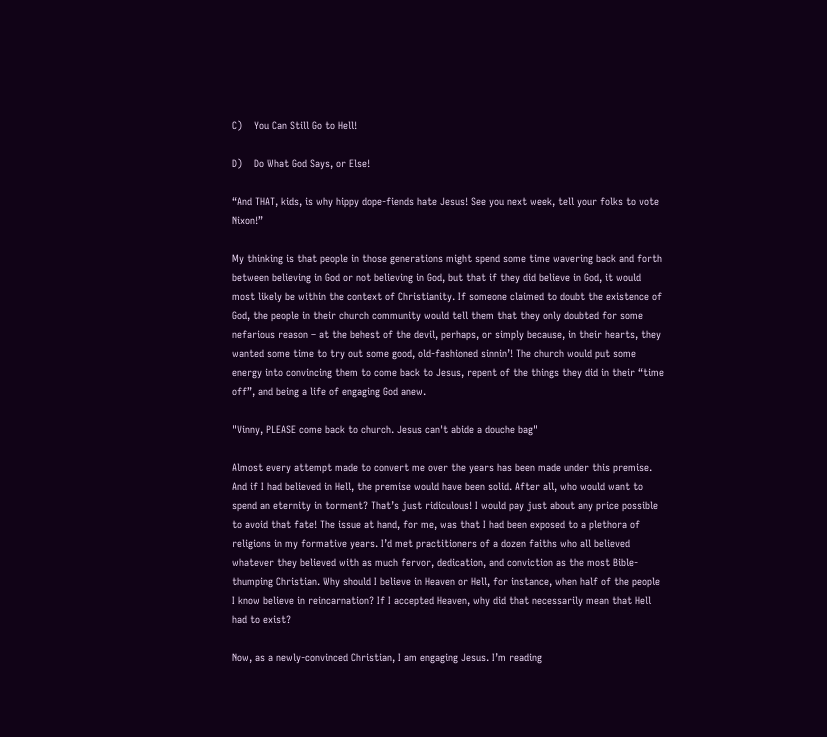C)    You Can Still Go to Hell!

D)    Do What God Says, or Else!

“And THAT, kids, is why hippy dope-fiends hate Jesus! See you next week, tell your folks to vote Nixon!”

My thinking is that people in those generations might spend some time wavering back and forth between believing in God or not believing in God, but that if they did believe in God, it would most likely be within the context of Christianity. If someone claimed to doubt the existence of God, the people in their church community would tell them that they only doubted for some nefarious reason – at the behest of the devil, perhaps, or simply because, in their hearts, they wanted some time to try out some good, old-fashioned sinnin’! The church would put some energy into convincing them to come back to Jesus, repent of the things they did in their “time off”, and being a life of engaging God anew.

"Vinny, PLEASE come back to church. Jesus can't abide a douche bag"

Almost every attempt made to convert me over the years has been made under this premise. And if I had believed in Hell, the premise would have been solid. After all, who would want to spend an eternity in torment? That’s just ridiculous! I would pay just about any price possible to avoid that fate! The issue at hand, for me, was that I had been exposed to a plethora of religions in my formative years. I’d met practitioners of a dozen faiths who all believed whatever they believed with as much fervor, dedication, and conviction as the most Bible-thumping Christian. Why should I believe in Heaven or Hell, for instance, when half of the people I know believe in reincarnation? If I accepted Heaven, why did that necessarily mean that Hell had to exist?

Now, as a newly-convinced Christian, I am engaging Jesus. I’m reading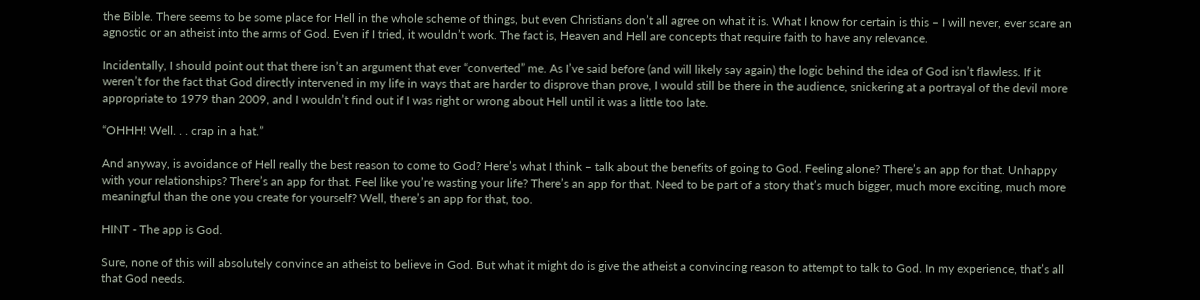the Bible. There seems to be some place for Hell in the whole scheme of things, but even Christians don’t all agree on what it is. What I know for certain is this – I will never, ever scare an agnostic or an atheist into the arms of God. Even if I tried, it wouldn’t work. The fact is, Heaven and Hell are concepts that require faith to have any relevance.

Incidentally, I should point out that there isn’t an argument that ever “converted” me. As I’ve said before (and will likely say again) the logic behind the idea of God isn’t flawless. If it weren’t for the fact that God directly intervened in my life in ways that are harder to disprove than prove, I would still be there in the audience, snickering at a portrayal of the devil more appropriate to 1979 than 2009, and I wouldn’t find out if I was right or wrong about Hell until it was a little too late.

“OHHH! Well. . . crap in a hat.”

And anyway, is avoidance of Hell really the best reason to come to God? Here’s what I think – talk about the benefits of going to God. Feeling alone? There’s an app for that. Unhappy with your relationships? There’s an app for that. Feel like you’re wasting your life? There’s an app for that. Need to be part of a story that’s much bigger, much more exciting, much more meaningful than the one you create for yourself? Well, there’s an app for that, too.

HINT - The app is God.

Sure, none of this will absolutely convince an atheist to believe in God. But what it might do is give the atheist a convincing reason to attempt to talk to God. In my experience, that’s all that God needs.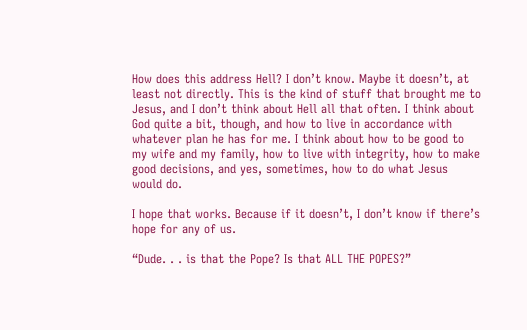How does this address Hell? I don’t know. Maybe it doesn’t, at least not directly. This is the kind of stuff that brought me to Jesus, and I don’t think about Hell all that often. I think about God quite a bit, though, and how to live in accordance with whatever plan he has for me. I think about how to be good to my wife and my family, how to live with integrity, how to make good decisions, and yes, sometimes, how to do what Jesus would do.

I hope that works. Because if it doesn’t, I don’t know if there’s hope for any of us.

“Dude. . . is that the Pope? Is that ALL THE POPES?”